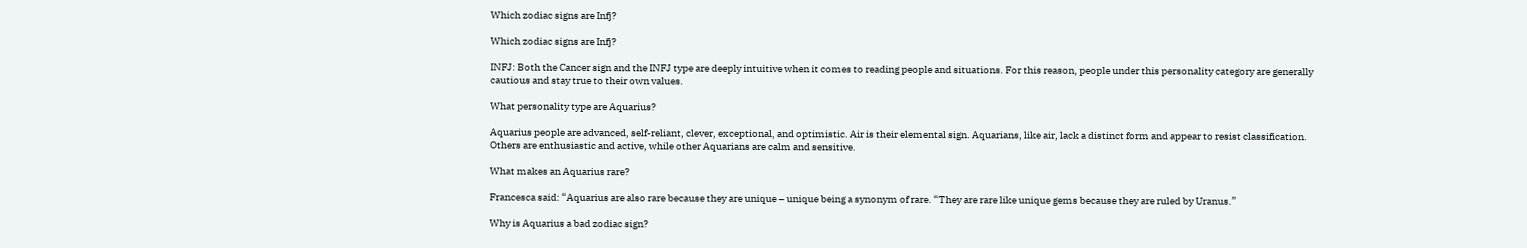Which zodiac signs are Infj?

Which zodiac signs are Infj?

INFJ: Both the Cancer sign and the INFJ type are deeply intuitive when it comes to reading people and situations. For this reason, people under this personality category are generally cautious and stay true to their own values.

What personality type are Aquarius?

Aquarius people are advanced, self-reliant, clever, exceptional, and optimistic. Air is their elemental sign. Aquarians, like air, lack a distinct form and appear to resist classification. Others are enthusiastic and active, while other Aquarians are calm and sensitive.

What makes an Aquarius rare?

Francesca said: “Aquarius are also rare because they are unique – unique being a synonym of rare. “They are rare like unique gems because they are ruled by Uranus.”

Why is Aquarius a bad zodiac sign?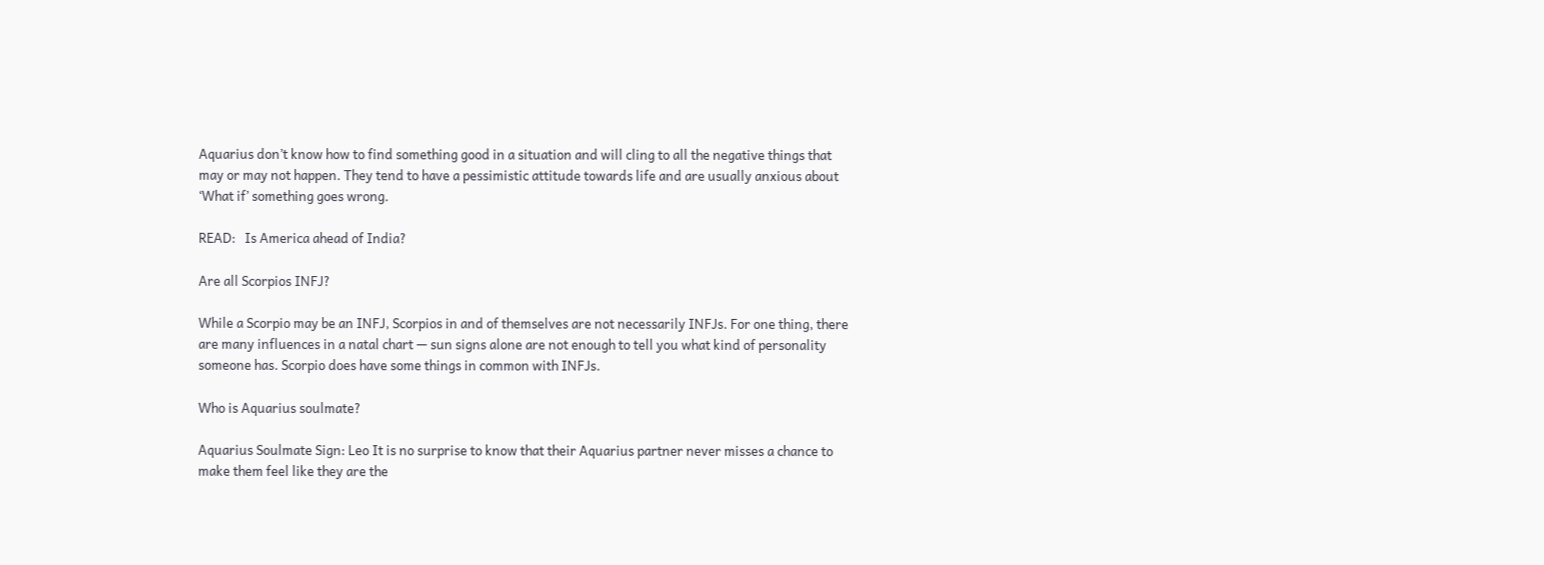Aquarius don’t know how to find something good in a situation and will cling to all the negative things that may or may not happen. They tend to have a pessimistic attitude towards life and are usually anxious about ‘What if’ something goes wrong.

READ:   Is America ahead of India?

Are all Scorpios INFJ?

While a Scorpio may be an INFJ, Scorpios in and of themselves are not necessarily INFJs. For one thing, there are many influences in a natal chart — sun signs alone are not enough to tell you what kind of personality someone has. Scorpio does have some things in common with INFJs.

Who is Aquarius soulmate?

Aquarius Soulmate Sign: Leo It is no surprise to know that their Aquarius partner never misses a chance to make them feel like they are the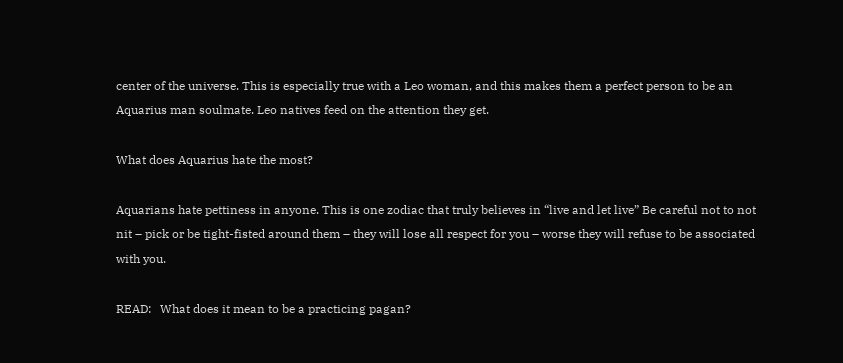center of the universe. This is especially true with a Leo woman, and this makes them a perfect person to be an Aquarius man soulmate. Leo natives feed on the attention they get.

What does Aquarius hate the most?

Aquarians hate pettiness in anyone. This is one zodiac that truly believes in “live and let live” Be careful not to not nit – pick or be tight-fisted around them – they will lose all respect for you – worse they will refuse to be associated with you.

READ:   What does it mean to be a practicing pagan?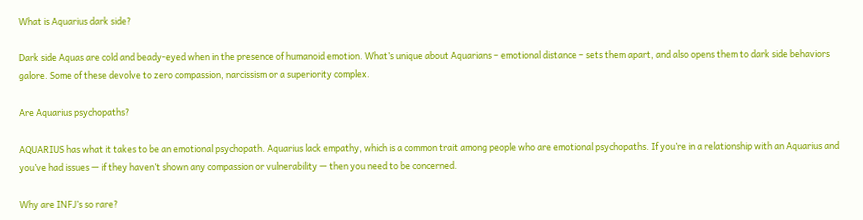What is Aquarius dark side?

Dark side Aquas are cold and beady-eyed when in the presence of humanoid emotion. What’s unique about Aquarians – emotional distance – sets them apart, and also opens them to dark side behaviors galore. Some of these devolve to zero compassion, narcissism or a superiority complex.

Are Aquarius psychopaths?

AQUARIUS has what it takes to be an emotional psychopath. Aquarius lack empathy, which is a common trait among people who are emotional psychopaths. If you’re in a relationship with an Aquarius and you’ve had issues — if they haven’t shown any compassion or vulnerability — then you need to be concerned.

Why are INFJ’s so rare?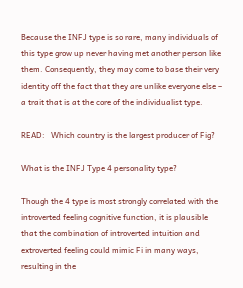Because the INFJ type is so rare, many individuals of this type grow up never having met another person like them. Consequently, they may come to base their very identity off the fact that they are unlike everyone else – a trait that is at the core of the individualist type.

READ:   Which country is the largest producer of Fig?

What is the INFJ Type 4 personality type?

Though the 4 type is most strongly correlated with the introverted feeling cognitive function, it is plausible that the combination of introverted intuition and extroverted feeling could mimic Fi in many ways, resulting in the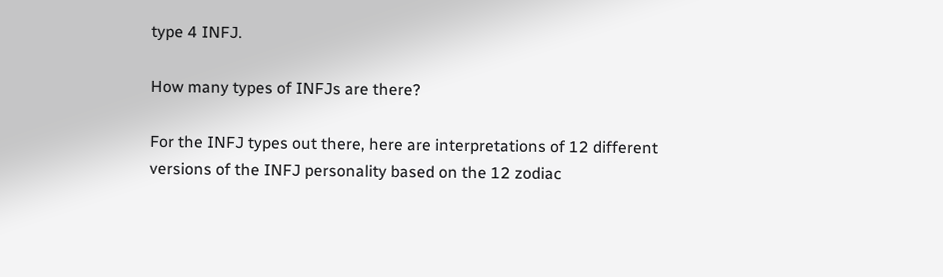type 4 INFJ.

How many types of INFJs are there?

For the INFJ types out there, here are interpretations of 12 different versions of the INFJ personality based on the 12 zodiac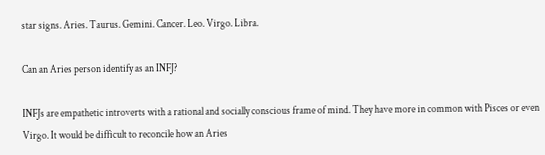star signs. Aries. Taurus. Gemini. Cancer. Leo. Virgo. Libra.

Can an Aries person identify as an INFJ?

INFJs are empathetic introverts with a rational and socially conscious frame of mind. They have more in common with Pisces or even Virgo. It would be difficult to reconcile how an Aries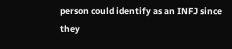person could identify as an INFJ since they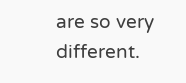are so very different.